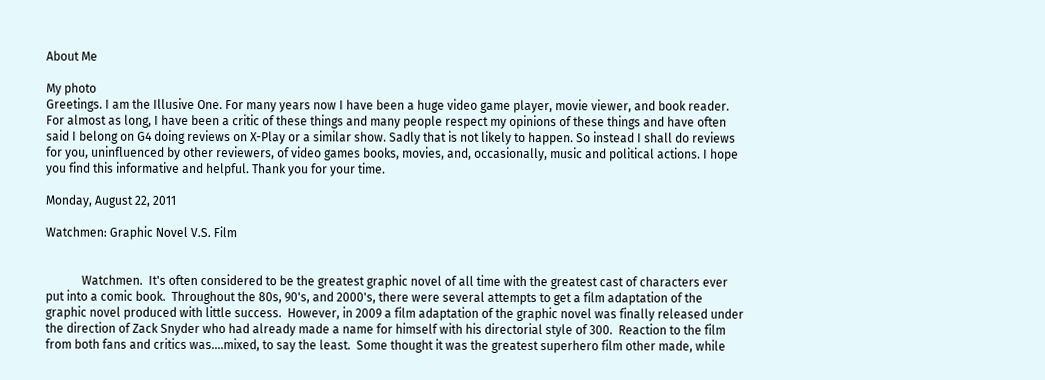About Me

My photo
Greetings. I am the Illusive One. For many years now I have been a huge video game player, movie viewer, and book reader. For almost as long, I have been a critic of these things and many people respect my opinions of these things and have often said I belong on G4 doing reviews on X-Play or a similar show. Sadly that is not likely to happen. So instead I shall do reviews for you, uninfluenced by other reviewers, of video games books, movies, and, occasionally, music and political actions. I hope you find this informative and helpful. Thank you for your time.

Monday, August 22, 2011

Watchmen: Graphic Novel V.S. Film


            Watchmen.  It's often considered to be the greatest graphic novel of all time with the greatest cast of characters ever put into a comic book.  Throughout the 80s, 90's, and 2000's, there were several attempts to get a film adaptation of the graphic novel produced with little success.  However, in 2009 a film adaptation of the graphic novel was finally released under the direction of Zack Snyder who had already made a name for himself with his directorial style of 300.  Reaction to the film from both fans and critics was....mixed, to say the least.  Some thought it was the greatest superhero film other made, while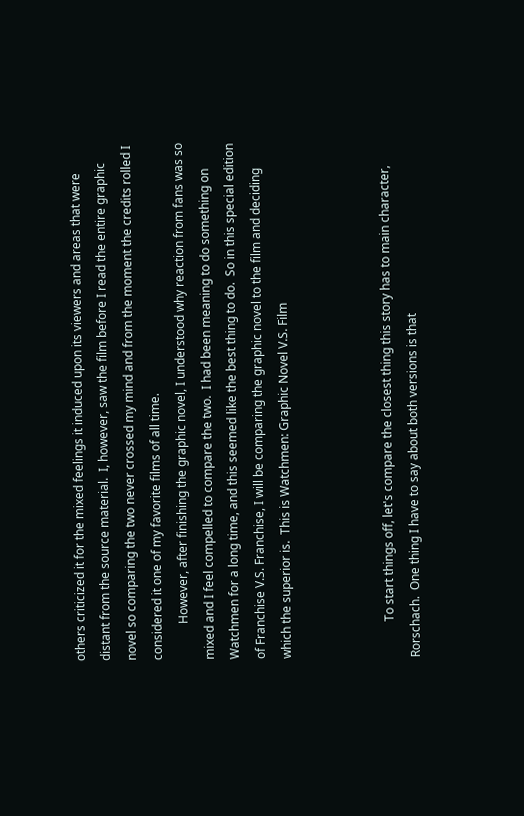others criticized it for the mixed feelings it induced upon its viewers and areas that were distant from the source material.  I, however, saw the film before I read the entire graphic novel so comparing the two never crossed my mind and from the moment the credits rolled I considered it one of my favorite films of all time.
            However, after finishing the graphic novel, I understood why reaction from fans was so mixed and I feel compelled to compare the two.  I had been meaning to do something on Watchmen for a long time, and this seemed like the best thing to do.  So in this special edition of Franchise V.S. Franchise, I will be comparing the graphic novel to the film and deciding which the superior is.  This is Watchmen: Graphic Novel V.S. Film



            To start things off, let's compare the closest thing this story has to main character, Rorschach.  One thing I have to say about both versions is that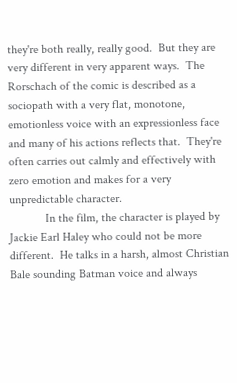they're both really, really good.  But they are very different in very apparent ways.  The Rorschach of the comic is described as a sociopath with a very flat, monotone, emotionless voice with an expressionless face and many of his actions reflects that.  They're often carries out calmly and effectively with zero emotion and makes for a very unpredictable character.
            In the film, the character is played by Jackie Earl Haley who could not be more different.  He talks in a harsh, almost Christian Bale sounding Batman voice and always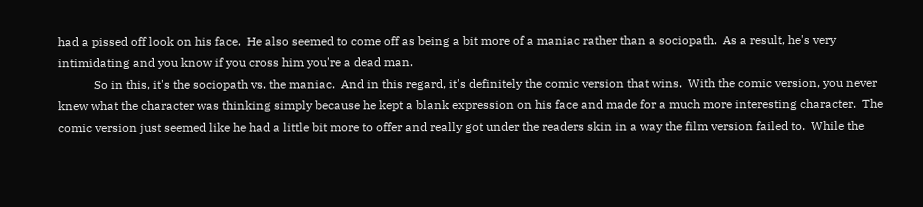had a pissed off look on his face.  He also seemed to come off as being a bit more of a maniac rather than a sociopath.  As a result, he's very intimidating and you know if you cross him you're a dead man.
            So in this, it's the sociopath vs. the maniac.  And in this regard, it's definitely the comic version that wins.  With the comic version, you never knew what the character was thinking simply because he kept a blank expression on his face and made for a much more interesting character.  The comic version just seemed like he had a little bit more to offer and really got under the readers skin in a way the film version failed to.  While the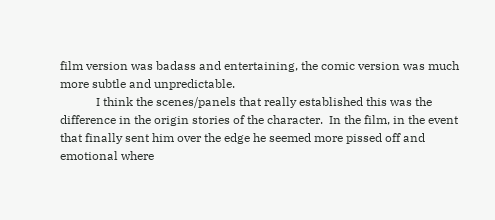film version was badass and entertaining, the comic version was much more subtle and unpredictable.
            I think the scenes/panels that really established this was the difference in the origin stories of the character.  In the film, in the event that finally sent him over the edge he seemed more pissed off and emotional where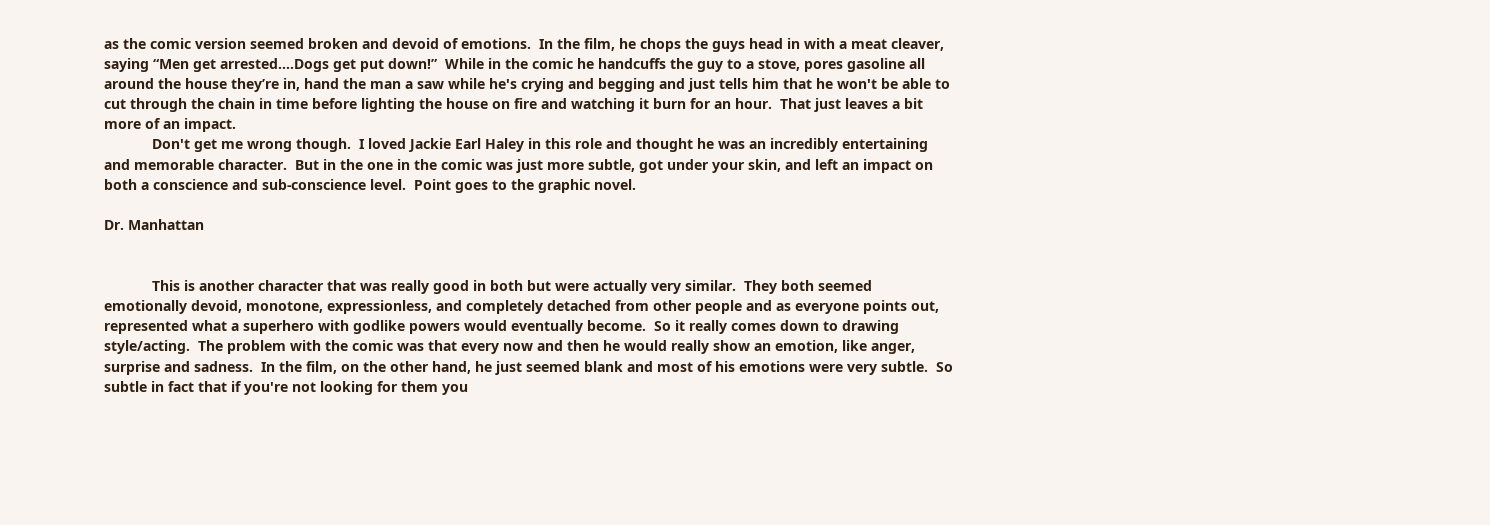as the comic version seemed broken and devoid of emotions.  In the film, he chops the guys head in with a meat cleaver, saying “Men get arrested....Dogs get put down!”  While in the comic he handcuffs the guy to a stove, pores gasoline all around the house they’re in, hand the man a saw while he's crying and begging and just tells him that he won't be able to cut through the chain in time before lighting the house on fire and watching it burn for an hour.  That just leaves a bit more of an impact.
            Don't get me wrong though.  I loved Jackie Earl Haley in this role and thought he was an incredibly entertaining and memorable character.  But in the one in the comic was just more subtle, got under your skin, and left an impact on both a conscience and sub-conscience level.  Point goes to the graphic novel.

Dr. Manhattan


            This is another character that was really good in both but were actually very similar.  They both seemed emotionally devoid, monotone, expressionless, and completely detached from other people and as everyone points out, represented what a superhero with godlike powers would eventually become.  So it really comes down to drawing style/acting.  The problem with the comic was that every now and then he would really show an emotion, like anger, surprise and sadness.  In the film, on the other hand, he just seemed blank and most of his emotions were very subtle.  So subtle in fact that if you're not looking for them you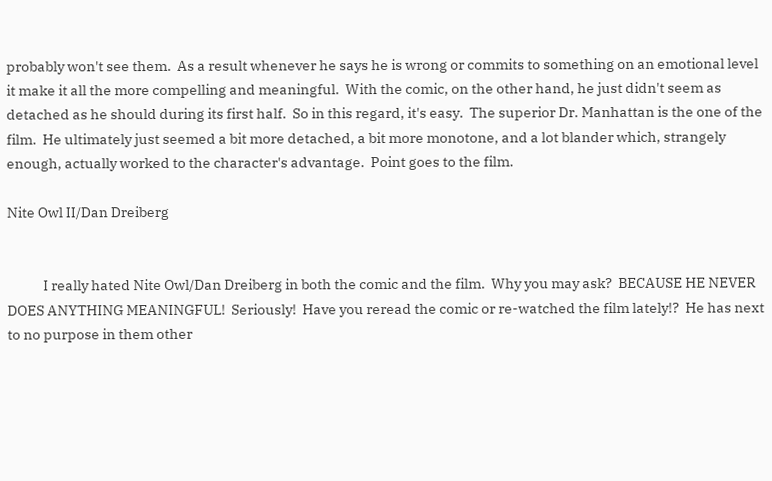probably won't see them.  As a result whenever he says he is wrong or commits to something on an emotional level it make it all the more compelling and meaningful.  With the comic, on the other hand, he just didn't seem as detached as he should during its first half.  So in this regard, it's easy.  The superior Dr. Manhattan is the one of the film.  He ultimately just seemed a bit more detached, a bit more monotone, and a lot blander which, strangely enough, actually worked to the character's advantage.  Point goes to the film.

Nite Owl II/Dan Dreiberg


            I really hated Nite Owl/Dan Dreiberg in both the comic and the film.  Why you may ask?  BECAUSE HE NEVER DOES ANYTHING MEANINGFUL!  Seriously!  Have you reread the comic or re-watched the film lately!?  He has next to no purpose in them other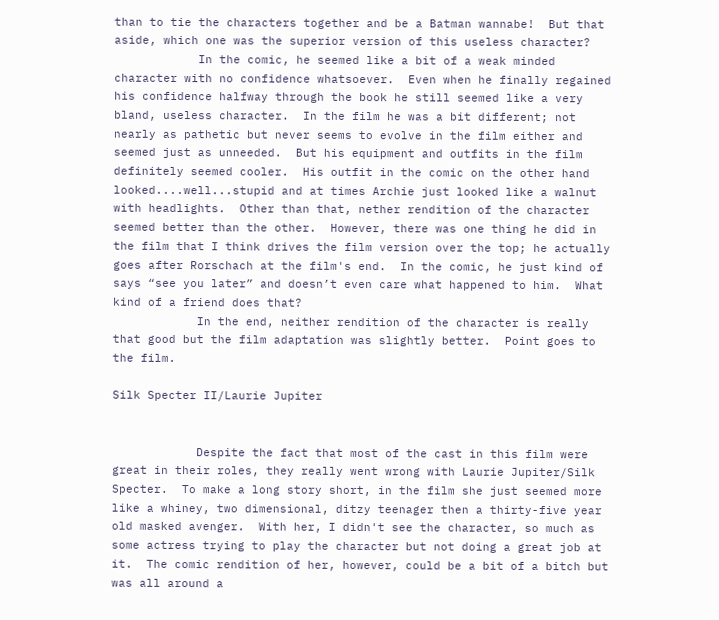than to tie the characters together and be a Batman wannabe!  But that aside, which one was the superior version of this useless character?
            In the comic, he seemed like a bit of a weak minded character with no confidence whatsoever.  Even when he finally regained his confidence halfway through the book he still seemed like a very bland, useless character.  In the film he was a bit different; not nearly as pathetic but never seems to evolve in the film either and seemed just as unneeded.  But his equipment and outfits in the film definitely seemed cooler.  His outfit in the comic on the other hand looked....well...stupid and at times Archie just looked like a walnut with headlights.  Other than that, nether rendition of the character seemed better than the other.  However, there was one thing he did in the film that I think drives the film version over the top; he actually goes after Rorschach at the film's end.  In the comic, he just kind of says “see you later” and doesn’t even care what happened to him.  What kind of a friend does that?
            In the end, neither rendition of the character is really that good but the film adaptation was slightly better.  Point goes to the film.

Silk Specter II/Laurie Jupiter


            Despite the fact that most of the cast in this film were great in their roles, they really went wrong with Laurie Jupiter/Silk Specter.  To make a long story short, in the film she just seemed more like a whiney, two dimensional, ditzy teenager then a thirty-five year old masked avenger.  With her, I didn't see the character, so much as some actress trying to play the character but not doing a great job at it.  The comic rendition of her, however, could be a bit of a bitch but was all around a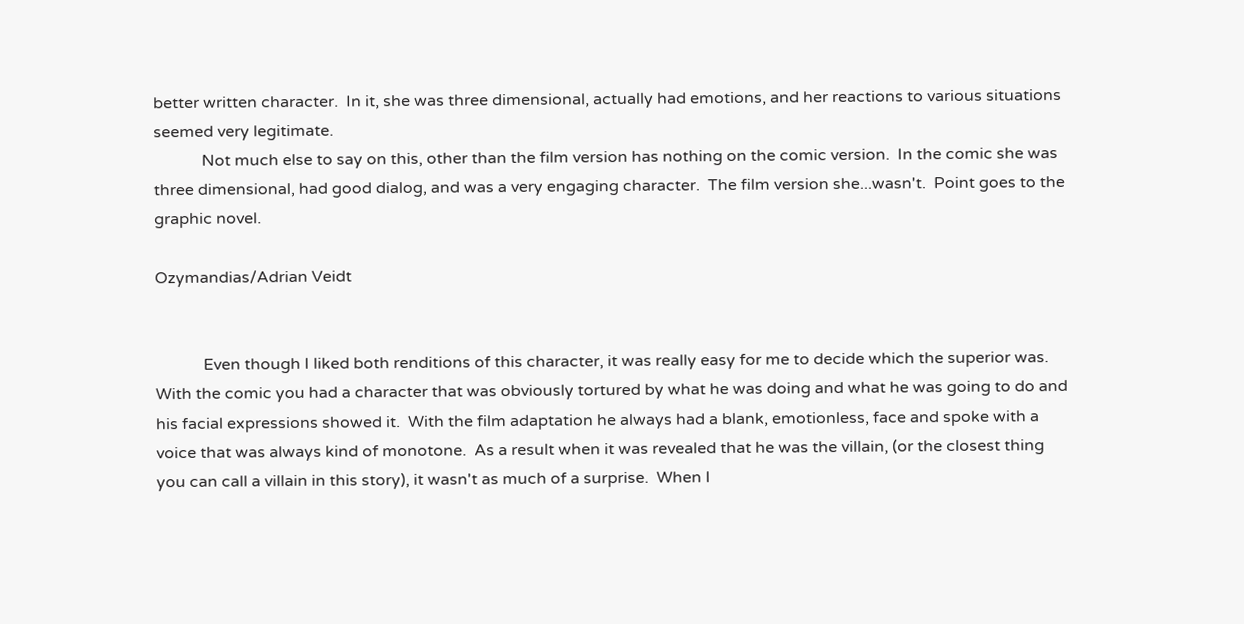better written character.  In it, she was three dimensional, actually had emotions, and her reactions to various situations seemed very legitimate.
            Not much else to say on this, other than the film version has nothing on the comic version.  In the comic she was three dimensional, had good dialog, and was a very engaging character.  The film version she...wasn't.  Point goes to the graphic novel.

Ozymandias/Adrian Veidt


            Even though I liked both renditions of this character, it was really easy for me to decide which the superior was.  With the comic you had a character that was obviously tortured by what he was doing and what he was going to do and his facial expressions showed it.  With the film adaptation he always had a blank, emotionless, face and spoke with a voice that was always kind of monotone.  As a result when it was revealed that he was the villain, (or the closest thing you can call a villain in this story), it wasn't as much of a surprise.  When I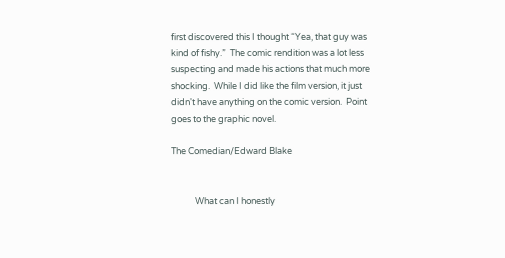first discovered this I thought “Yea, that guy was kind of fishy.”  The comic rendition was a lot less suspecting and made his actions that much more shocking.  While I did like the film version, it just didn't have anything on the comic version.  Point goes to the graphic novel.

The Comedian/Edward Blake


            What can I honestly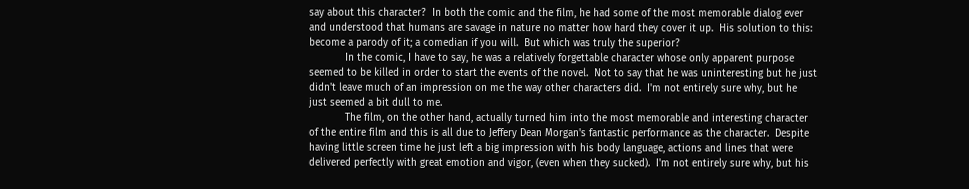say about this character?  In both the comic and the film, he had some of the most memorable dialog ever and understood that humans are savage in nature no matter how hard they cover it up.  His solution to this: become a parody of it; a comedian if you will.  But which was truly the superior?
            In the comic, I have to say, he was a relatively forgettable character whose only apparent purpose seemed to be killed in order to start the events of the novel.  Not to say that he was uninteresting but he just didn't leave much of an impression on me the way other characters did.  I'm not entirely sure why, but he just seemed a bit dull to me.
            The film, on the other hand, actually turned him into the most memorable and interesting character of the entire film and this is all due to Jeffery Dean Morgan's fantastic performance as the character.  Despite having little screen time he just left a big impression with his body language, actions and lines that were delivered perfectly with great emotion and vigor, (even when they sucked).  I'm not entirely sure why, but his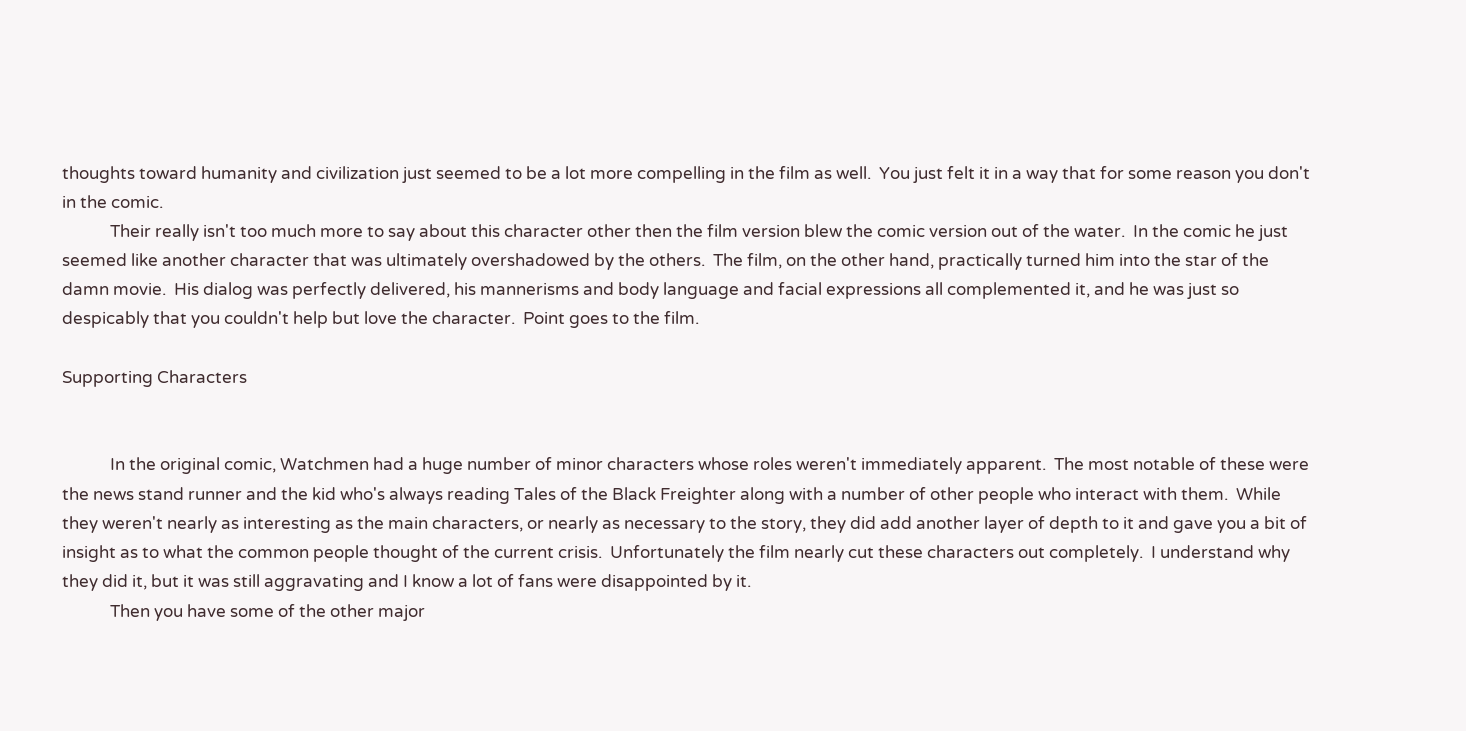thoughts toward humanity and civilization just seemed to be a lot more compelling in the film as well.  You just felt it in a way that for some reason you don't in the comic.
            Their really isn't too much more to say about this character other then the film version blew the comic version out of the water.  In the comic he just seemed like another character that was ultimately overshadowed by the others.  The film, on the other hand, practically turned him into the star of the damn movie.  His dialog was perfectly delivered, his mannerisms and body language and facial expressions all complemented it, and he was just so despicably that you couldn't help but love the character.  Point goes to the film.

Supporting Characters


            In the original comic, Watchmen had a huge number of minor characters whose roles weren't immediately apparent.  The most notable of these were the news stand runner and the kid who's always reading Tales of the Black Freighter along with a number of other people who interact with them.  While they weren't nearly as interesting as the main characters, or nearly as necessary to the story, they did add another layer of depth to it and gave you a bit of insight as to what the common people thought of the current crisis.  Unfortunately the film nearly cut these characters out completely.  I understand why they did it, but it was still aggravating and I know a lot of fans were disappointed by it.
            Then you have some of the other major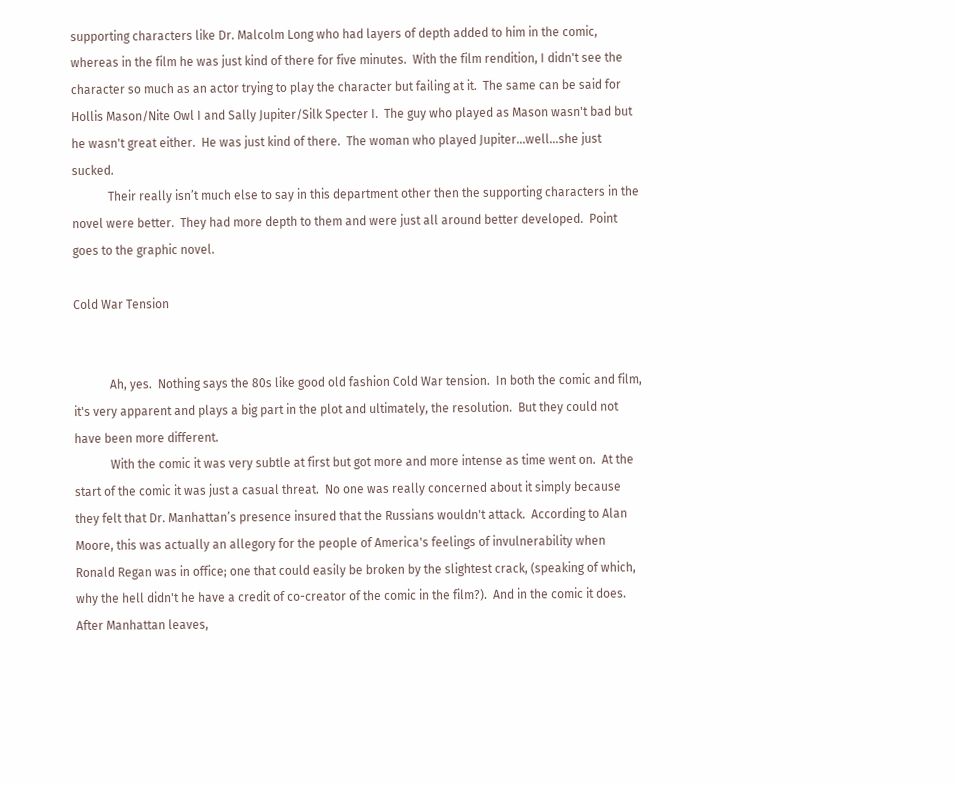supporting characters like Dr. Malcolm Long who had layers of depth added to him in the comic, whereas in the film he was just kind of there for five minutes.  With the film rendition, I didn't see the character so much as an actor trying to play the character but failing at it.  The same can be said for Hollis Mason/Nite Owl I and Sally Jupiter/Silk Specter I.  The guy who played as Mason wasn't bad but he wasn't great either.  He was just kind of there.  The woman who played Jupiter...well...she just sucked.
            Their really isn’t much else to say in this department other then the supporting characters in the novel were better.  They had more depth to them and were just all around better developed.  Point goes to the graphic novel.

Cold War Tension


            Ah, yes.  Nothing says the 80s like good old fashion Cold War tension.  In both the comic and film, it's very apparent and plays a big part in the plot and ultimately, the resolution.  But they could not have been more different.
            With the comic it was very subtle at first but got more and more intense as time went on.  At the start of the comic it was just a casual threat.  No one was really concerned about it simply because they felt that Dr. Manhattan’s presence insured that the Russians wouldn't attack.  According to Alan Moore, this was actually an allegory for the people of America's feelings of invulnerability when Ronald Regan was in office; one that could easily be broken by the slightest crack, (speaking of which, why the hell didn't he have a credit of co-creator of the comic in the film?).  And in the comic it does.  After Manhattan leaves,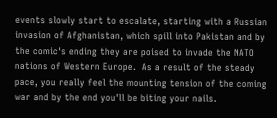events slowly start to escalate, starting with a Russian invasion of Afghanistan, which spill into Pakistan and by the comic's ending they are poised to invade the NATO nations of Western Europe.  As a result of the steady pace, you really feel the mounting tension of the coming war and by the end you'll be biting your nails.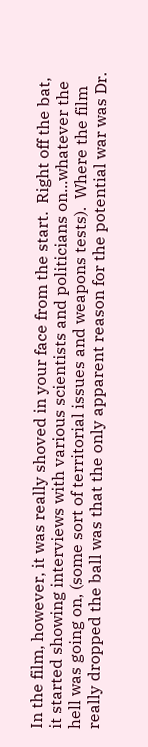In the film, however, it was really shoved in your face from the start.  Right off the bat, it started showing interviews with various scientists and politicians on...whatever the hell was going on, (some sort of territorial issues and weapons tests).  Where the film really dropped the ball was that the only apparent reason for the potential war was Dr.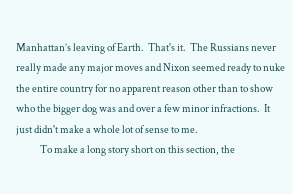Manhattan’s leaving of Earth.  That's it.  The Russians never really made any major moves and Nixon seemed ready to nuke the entire country for no apparent reason other than to show who the bigger dog was and over a few minor infractions.  It just didn't make a whole lot of sense to me.
            To make a long story short on this section, the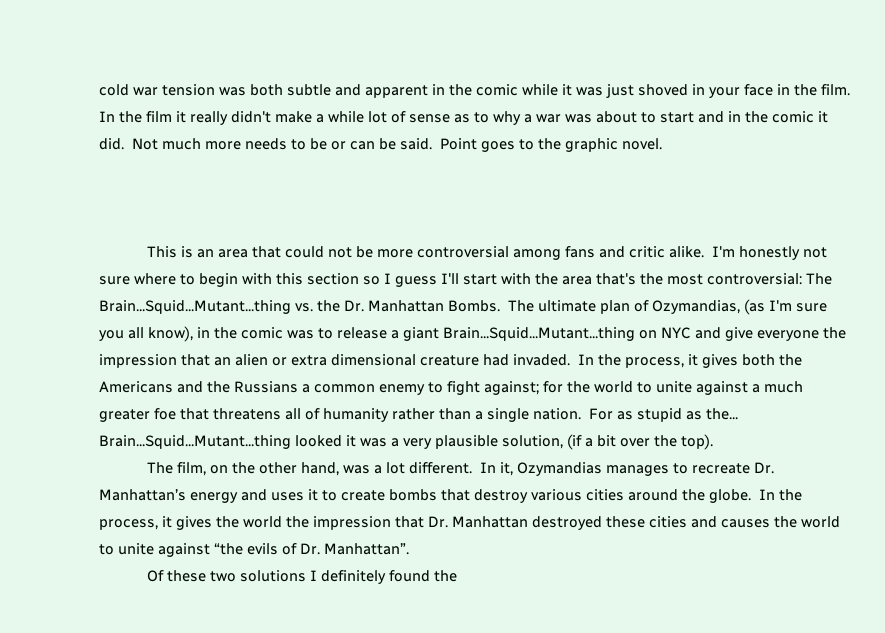cold war tension was both subtle and apparent in the comic while it was just shoved in your face in the film.  In the film it really didn't make a while lot of sense as to why a war was about to start and in the comic it did.  Not much more needs to be or can be said.  Point goes to the graphic novel.



            This is an area that could not be more controversial among fans and critic alike.  I'm honestly not sure where to begin with this section so I guess I'll start with the area that's the most controversial: The Brain...Squid...Mutant...thing vs. the Dr. Manhattan Bombs.  The ultimate plan of Ozymandias, (as I'm sure you all know), in the comic was to release a giant Brain...Squid...Mutant...thing on NYC and give everyone the impression that an alien or extra dimensional creature had invaded.  In the process, it gives both the Americans and the Russians a common enemy to fight against; for the world to unite against a much greater foe that threatens all of humanity rather than a single nation.  For as stupid as the... Brain...Squid...Mutant...thing looked it was a very plausible solution, (if a bit over the top).
            The film, on the other hand, was a lot different.  In it, Ozymandias manages to recreate Dr. Manhattan’s energy and uses it to create bombs that destroy various cities around the globe.  In the process, it gives the world the impression that Dr. Manhattan destroyed these cities and causes the world to unite against “the evils of Dr. Manhattan”.
            Of these two solutions I definitely found the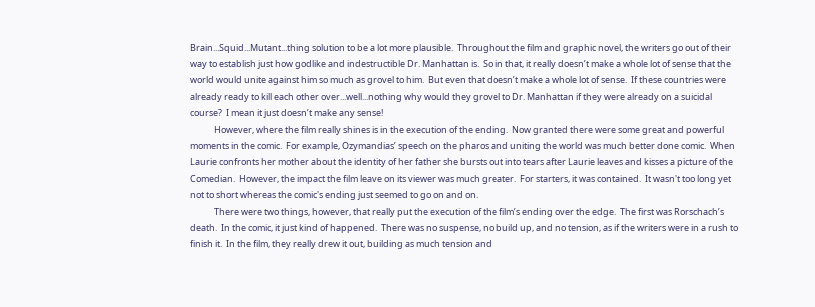Brain...Squid...Mutant...thing solution to be a lot more plausible.  Throughout the film and graphic novel, the writers go out of their way to establish just how godlike and indestructible Dr. Manhattan is.  So in that, it really doesn’t make a whole lot of sense that the world would unite against him so much as grovel to him.  But even that doesn’t make a whole lot of sense.  If these countries were already ready to kill each other over...well...nothing why would they grovel to Dr. Manhattan if they were already on a suicidal course?  I mean it just doesn’t make any sense!
            However, where the film really shines is in the execution of the ending.  Now granted there were some great and powerful moments in the comic.  For example, Ozymandias’ speech on the pharos and uniting the world was much better done comic.  When Laurie confronts her mother about the identity of her father she bursts out into tears after Laurie leaves and kisses a picture of the Comedian.  However, the impact the film leave on its viewer was much greater.  For starters, it was contained.  It wasn't too long yet not to short whereas the comic's ending just seemed to go on and on.
            There were two things, however, that really put the execution of the film’s ending over the edge.  The first was Rorschach’s death.  In the comic, it just kind of happened.  There was no suspense, no build up, and no tension, as if the writers were in a rush to finish it.  In the film, they really drew it out, building as much tension and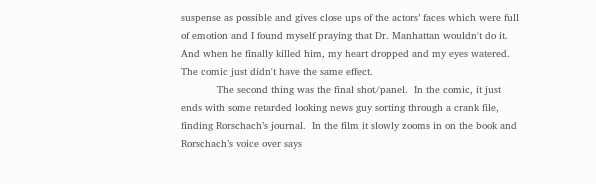suspense as possible and gives close ups of the actors’ faces which were full of emotion and I found myself praying that Dr. Manhattan wouldn't do it.  And when he finally killed him, my heart dropped and my eyes watered.  The comic just didn't have the same effect.
            The second thing was the final shot/panel.  In the comic, it just ends with some retarded looking news guy sorting through a crank file, finding Rorschach’s journal.  In the film it slowly zooms in on the book and Rorschach’s voice over says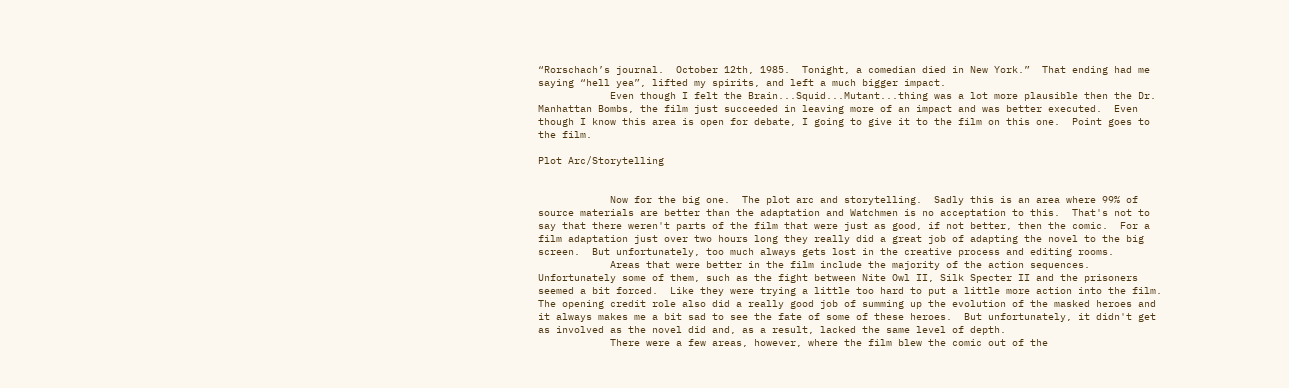“Rorschach’s journal.  October 12th, 1985.  Tonight, a comedian died in New York.”  That ending had me saying “hell yea”, lifted my spirits, and left a much bigger impact.
            Even though I felt the Brain...Squid...Mutant...thing was a lot more plausible then the Dr. Manhattan Bombs, the film just succeeded in leaving more of an impact and was better executed.  Even though I know this area is open for debate, I going to give it to the film on this one.  Point goes to the film.

Plot Arc/Storytelling


            Now for the big one.  The plot arc and storytelling.  Sadly this is an area where 99% of source materials are better than the adaptation and Watchmen is no acceptation to this.  That's not to say that there weren't parts of the film that were just as good, if not better, then the comic.  For a film adaptation just over two hours long they really did a great job of adapting the novel to the big screen.  But unfortunately, too much always gets lost in the creative process and editing rooms.
            Areas that were better in the film include the majority of the action sequences.  Unfortunately some of them, such as the fight between Nite Owl II, Silk Specter II and the prisoners seemed a bit forced.  Like they were trying a little too hard to put a little more action into the film.  The opening credit role also did a really good job of summing up the evolution of the masked heroes and it always makes me a bit sad to see the fate of some of these heroes.  But unfortunately, it didn't get as involved as the novel did and, as a result, lacked the same level of depth.
            There were a few areas, however, where the film blew the comic out of the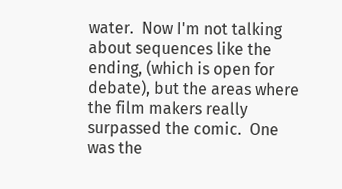water.  Now I'm not talking about sequences like the ending, (which is open for debate), but the areas where the film makers really surpassed the comic.  One was the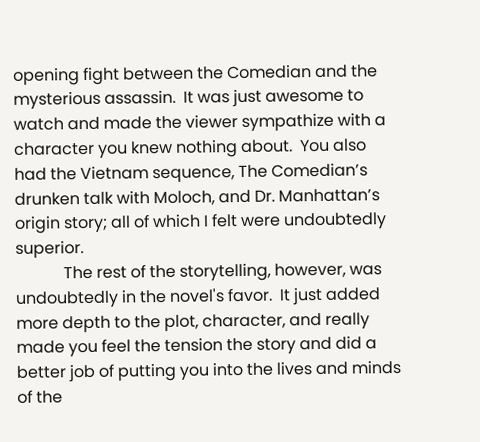opening fight between the Comedian and the mysterious assassin.  It was just awesome to watch and made the viewer sympathize with a character you knew nothing about.  You also had the Vietnam sequence, The Comedian’s drunken talk with Moloch, and Dr. Manhattan’s origin story; all of which I felt were undoubtedly superior.
            The rest of the storytelling, however, was undoubtedly in the novel's favor.  It just added more depth to the plot, character, and really made you feel the tension the story and did a better job of putting you into the lives and minds of the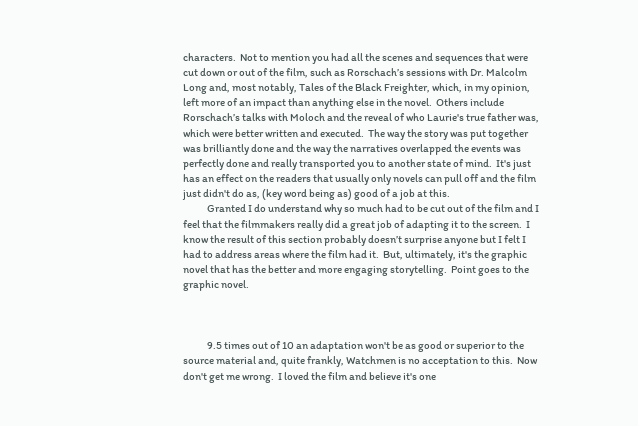characters.  Not to mention you had all the scenes and sequences that were cut down or out of the film, such as Rorschach’s sessions with Dr. Malcolm Long and, most notably, Tales of the Black Freighter, which, in my opinion, left more of an impact than anything else in the novel.  Others include Rorschach’s talks with Moloch and the reveal of who Laurie's true father was, which were better written and executed.  The way the story was put together was brilliantly done and the way the narratives overlapped the events was perfectly done and really transported you to another state of mind.  It's just has an effect on the readers that usually only novels can pull off and the film just didn't do as, (key word being as) good of a job at this.
            Granted I do understand why so much had to be cut out of the film and I feel that the filmmakers really did a great job of adapting it to the screen.  I know the result of this section probably doesn’t surprise anyone but I felt I had to address areas where the film had it.  But, ultimately, it's the graphic novel that has the better and more engaging storytelling.  Point goes to the graphic novel.



            9.5 times out of 10 an adaptation won't be as good or superior to the source material and, quite frankly, Watchmen is no acceptation to this.  Now don't get me wrong.  I loved the film and believe it's one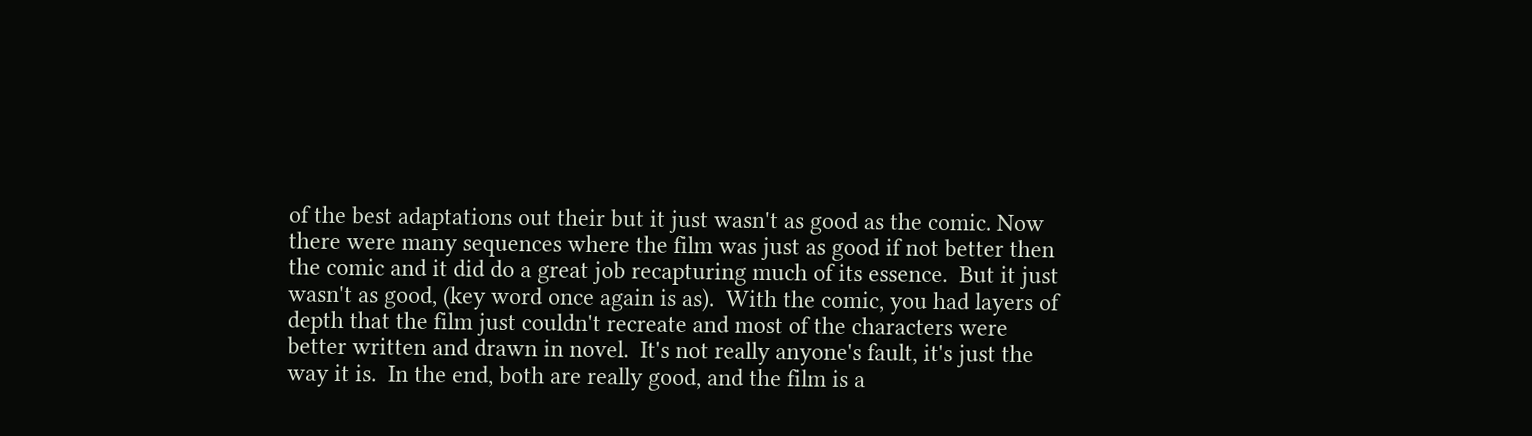of the best adaptations out their but it just wasn't as good as the comic. Now there were many sequences where the film was just as good if not better then the comic and it did do a great job recapturing much of its essence.  But it just wasn't as good, (key word once again is as).  With the comic, you had layers of depth that the film just couldn't recreate and most of the characters were better written and drawn in novel.  It's not really anyone's fault, it's just the way it is.  In the end, both are really good, and the film is a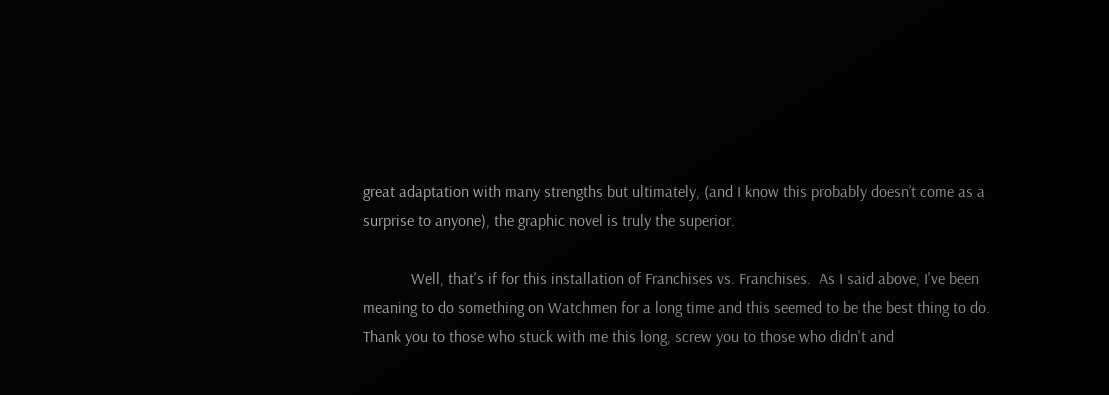great adaptation with many strengths but ultimately, (and I know this probably doesn’t come as a surprise to anyone), the graphic novel is truly the superior.

            Well, that's if for this installation of Franchises vs. Franchises.  As I said above, I've been meaning to do something on Watchmen for a long time and this seemed to be the best thing to do.    Thank you to those who stuck with me this long, screw you to those who didn't and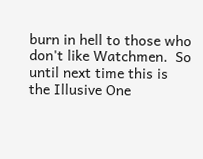burn in hell to those who don't like Watchmen.  So until next time this is the Illusive One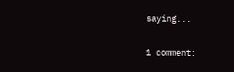saying...

1 comment: